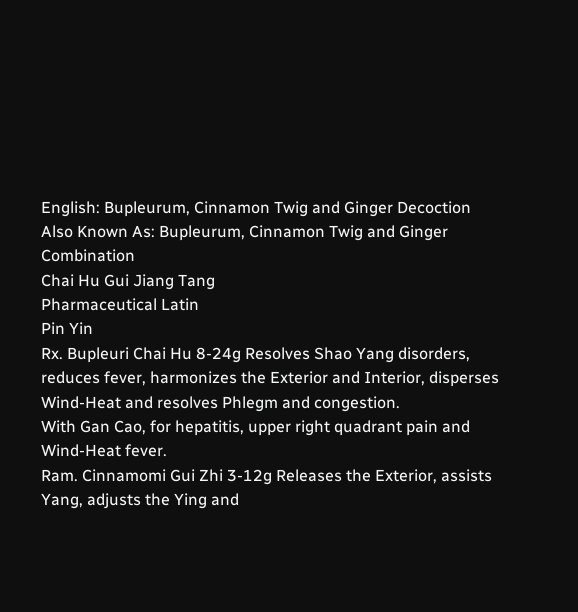English: Bupleurum, Cinnamon Twig and Ginger Decoction
Also Known As: Bupleurum, Cinnamon Twig and Ginger Combination
Chai Hu Gui Jiang Tang
Pharmaceutical Latin
Pin Yin
Rx. Bupleuri Chai Hu 8-24g Resolves Shao Yang disorders, reduces fever, harmonizes the Exterior and Interior, disperses Wind-Heat and resolves Phlegm and congestion.
With Gan Cao, for hepatitis, upper right quadrant pain and Wind-Heat fever.
Ram. Cinnamomi Gui Zhi 3-12g Releases the Exterior, assists Yang, adjusts the Ying and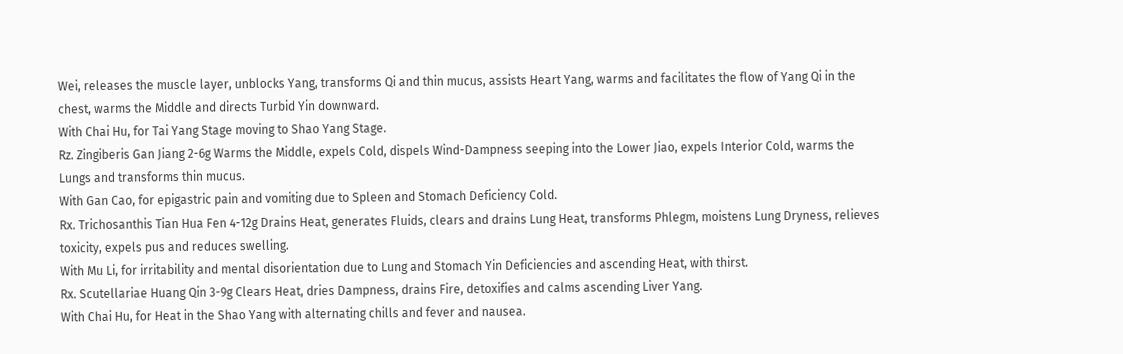Wei, releases the muscle layer, unblocks Yang, transforms Qi and thin mucus, assists Heart Yang, warms and facilitates the flow of Yang Qi in the chest, warms the Middle and directs Turbid Yin downward.
With Chai Hu, for Tai Yang Stage moving to Shao Yang Stage.
Rz. Zingiberis Gan Jiang 2-6g Warms the Middle, expels Cold, dispels Wind-Dampness seeping into the Lower Jiao, expels Interior Cold, warms the Lungs and transforms thin mucus.
With Gan Cao, for epigastric pain and vomiting due to Spleen and Stomach Deficiency Cold.
Rx. Trichosanthis Tian Hua Fen 4-12g Drains Heat, generates Fluids, clears and drains Lung Heat, transforms Phlegm, moistens Lung Dryness, relieves toxicity, expels pus and reduces swelling.
With Mu Li, for irritability and mental disorientation due to Lung and Stomach Yin Deficiencies and ascending Heat, with thirst.
Rx. Scutellariae Huang Qin 3-9g Clears Heat, dries Dampness, drains Fire, detoxifies and calms ascending Liver Yang.
With Chai Hu, for Heat in the Shao Yang with alternating chills and fever and nausea.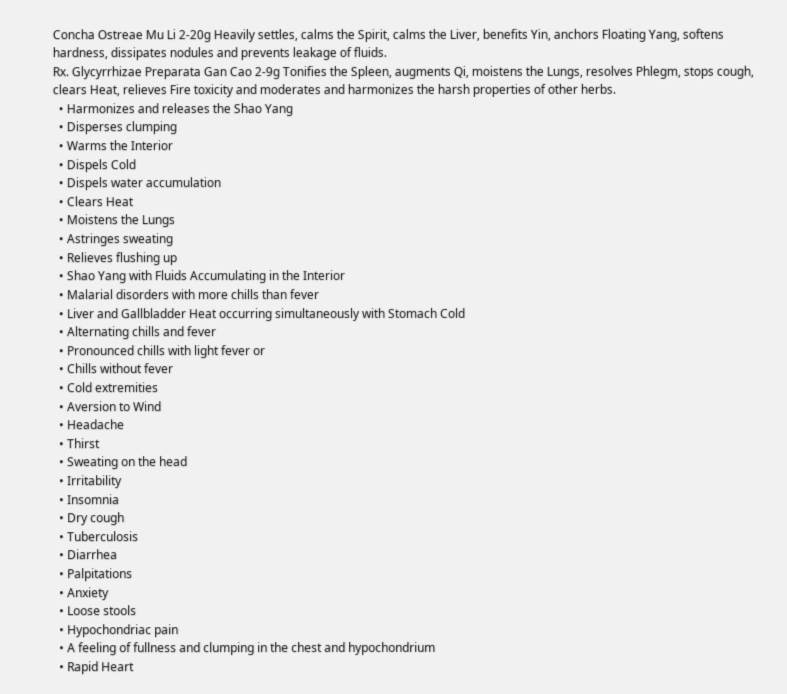Concha Ostreae Mu Li 2-20g Heavily settles, calms the Spirit, calms the Liver, benefits Yin, anchors Floating Yang, softens hardness, dissipates nodules and prevents leakage of fluids.
Rx. Glycyrrhizae Preparata Gan Cao 2-9g Tonifies the Spleen, augments Qi, moistens the Lungs, resolves Phlegm, stops cough, clears Heat, relieves Fire toxicity and moderates and harmonizes the harsh properties of other herbs.
  • Harmonizes and releases the Shao Yang
  • Disperses clumping
  • Warms the Interior
  • Dispels Cold
  • Dispels water accumulation
  • Clears Heat
  • Moistens the Lungs
  • Astringes sweating
  • Relieves flushing up
  • Shao Yang with Fluids Accumulating in the Interior
  • Malarial disorders with more chills than fever
  • Liver and Gallbladder Heat occurring simultaneously with Stomach Cold
  • Alternating chills and fever
  • Pronounced chills with light fever or
  • Chills without fever
  • Cold extremities
  • Aversion to Wind
  • Headache
  • Thirst
  • Sweating on the head
  • Irritability
  • Insomnia
  • Dry cough
  • Tuberculosis
  • Diarrhea
  • Palpitations
  • Anxiety
  • Loose stools
  • Hypochondriac pain
  • A feeling of fullness and clumping in the chest and hypochondrium
  • Rapid Heart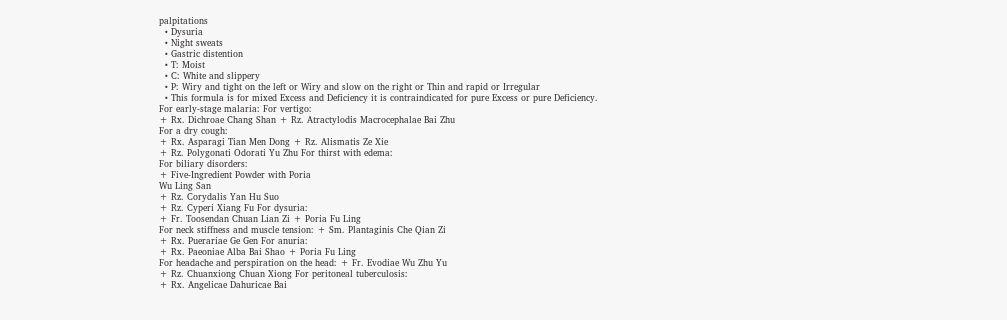palpitations
  • Dysuria
  • Night sweats
  • Gastric distention
  • T: Moist
  • C: White and slippery
  • P: Wiry and tight on the left or Wiry and slow on the right or Thin and rapid or Irregular
  • This formula is for mixed Excess and Deficiency it is contraindicated for pure Excess or pure Deficiency.
For early-stage malaria: For vertigo:
+ Rx. Dichroae Chang Shan + Rz. Atractylodis Macrocephalae Bai Zhu
For a dry cough:
+ Rx. Asparagi Tian Men Dong + Rz. Alismatis Ze Xie
+ Rz. Polygonati Odorati Yu Zhu For thirst with edema:
For biliary disorders:
+ Five-Ingredient Powder with Poria
Wu Ling San
+ Rz. Corydalis Yan Hu Suo
+ Rz. Cyperi Xiang Fu For dysuria:
+ Fr. Toosendan Chuan Lian Zi + Poria Fu Ling
For neck stiffness and muscle tension: + Sm. Plantaginis Che Qian Zi
+ Rx. Puerariae Ge Gen For anuria:
+ Rx. Paeoniae Alba Bai Shao + Poria Fu Ling
For headache and perspiration on the head: + Fr. Evodiae Wu Zhu Yu
+ Rz. Chuanxiong Chuan Xiong For peritoneal tuberculosis:
+ Rx. Angelicae Dahuricae Bai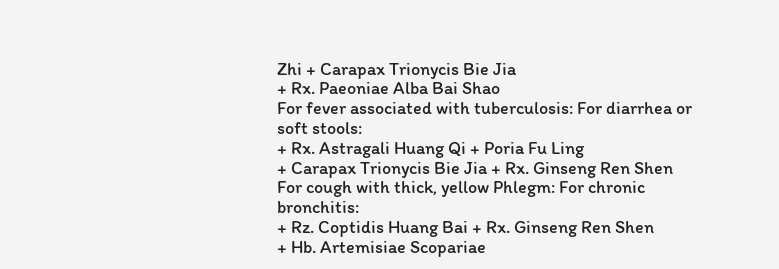Zhi + Carapax Trionycis Bie Jia
+ Rx. Paeoniae Alba Bai Shao
For fever associated with tuberculosis: For diarrhea or soft stools:
+ Rx. Astragali Huang Qi + Poria Fu Ling
+ Carapax Trionycis Bie Jia + Rx. Ginseng Ren Shen
For cough with thick, yellow Phlegm: For chronic bronchitis:
+ Rz. Coptidis Huang Bai + Rx. Ginseng Ren Shen
+ Hb. Artemisiae Scopariae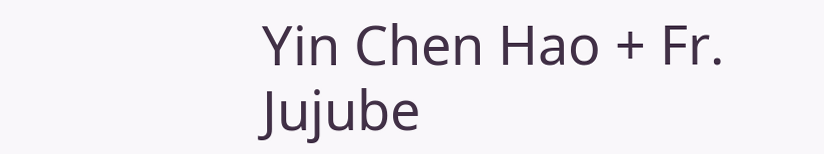Yin Chen Hao + Fr. Jujube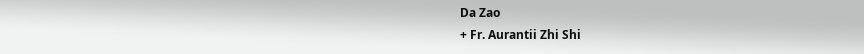Da Zao
+ Fr. Aurantii Zhi Shi